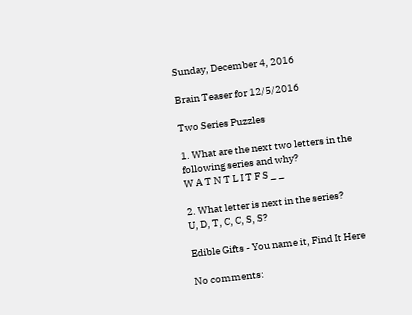Sunday, December 4, 2016

Brain Teaser for 12/5/2016

Two Series Puzzles

1. What are the next two letters in the following series and why?
W A T N T L I T F S _ _

2. What letter is next in the series?
U, D, T, C, C, S, S?

Edible Gifts - You name it, Find It Here

No comments: